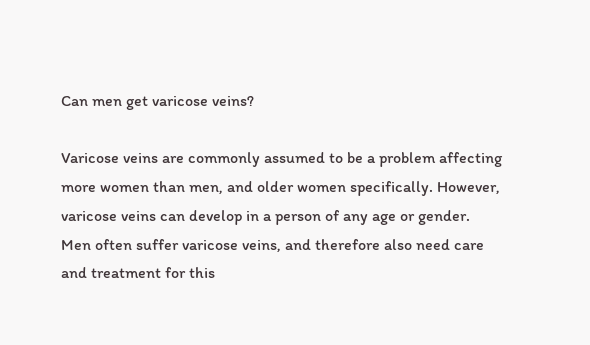Can men get varicose veins?

Varicose veins are commonly assumed to be a problem affecting more women than men, and older women specifically. However, varicose veins can develop in a person of any age or gender. Men often suffer varicose veins, and therefore also need care and treatment for this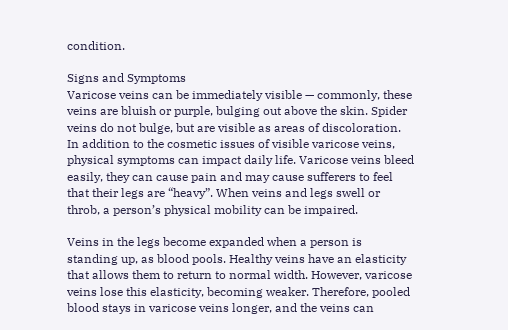condition.

Signs and Symptoms
Varicose veins can be immediately visible — commonly, these veins are bluish or purple, bulging out above the skin. Spider veins do not bulge, but are visible as areas of discoloration. In addition to the cosmetic issues of visible varicose veins, physical symptoms can impact daily life. Varicose veins bleed easily, they can cause pain and may cause sufferers to feel that their legs are “heavy”. When veins and legs swell or throb, a person’s physical mobility can be impaired.

Veins in the legs become expanded when a person is standing up, as blood pools. Healthy veins have an elasticity that allows them to return to normal width. However, varicose veins lose this elasticity, becoming weaker. Therefore, pooled blood stays in varicose veins longer, and the veins can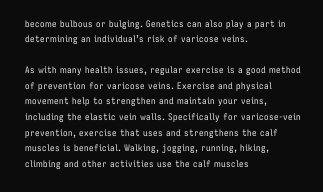become bulbous or bulging. Genetics can also play a part in determining an individual’s risk of varicose veins.

As with many health issues, regular exercise is a good method of prevention for varicose veins. Exercise and physical movement help to strengthen and maintain your veins, including the elastic vein walls. Specifically for varicose-vein prevention, exercise that uses and strengthens the calf muscles is beneficial. Walking, jogging, running, hiking, climbing and other activities use the calf muscles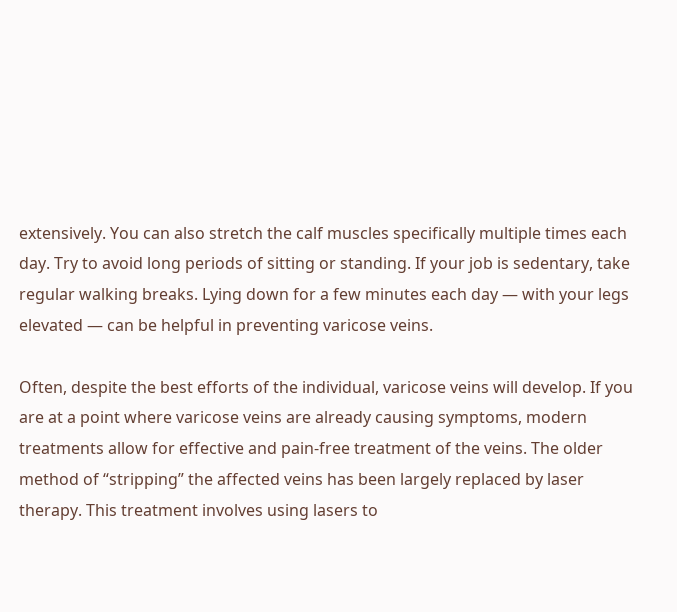extensively. You can also stretch the calf muscles specifically multiple times each day. Try to avoid long periods of sitting or standing. If your job is sedentary, take regular walking breaks. Lying down for a few minutes each day — with your legs elevated — can be helpful in preventing varicose veins.

Often, despite the best efforts of the individual, varicose veins will develop. If you are at a point where varicose veins are already causing symptoms, modern treatments allow for effective and pain-free treatment of the veins. The older method of “stripping” the affected veins has been largely replaced by laser therapy. This treatment involves using lasers to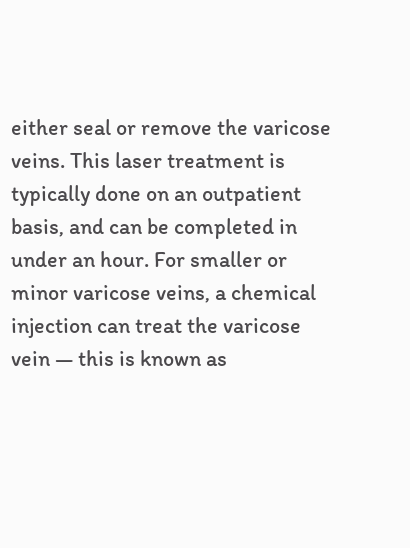either seal or remove the varicose veins. This laser treatment is typically done on an outpatient basis, and can be completed in under an hour. For smaller or minor varicose veins, a chemical injection can treat the varicose vein — this is known as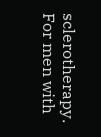sclerotherapy. For men with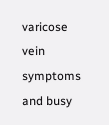varicose vein symptoms and busy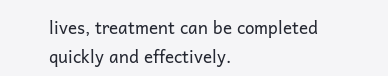lives, treatment can be completed quickly and effectively.